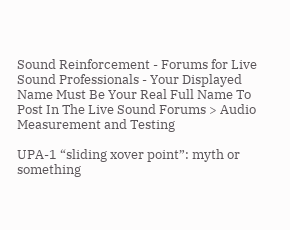Sound Reinforcement - Forums for Live Sound Professionals - Your Displayed Name Must Be Your Real Full Name To Post In The Live Sound Forums > Audio Measurement and Testing

UPA-1 “sliding xover point”: myth or something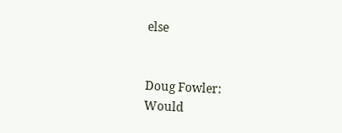else


Doug Fowler:
Would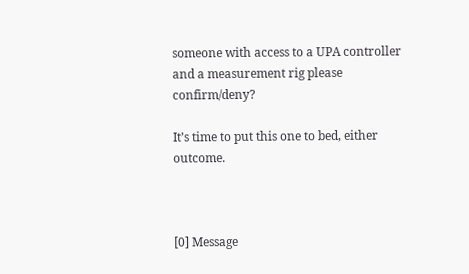someone with access to a UPA controller and a measurement rig please confirm/deny?

It’s time to put this one to bed, either outcome.



[0] Message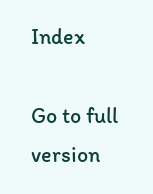Index

Go to full version